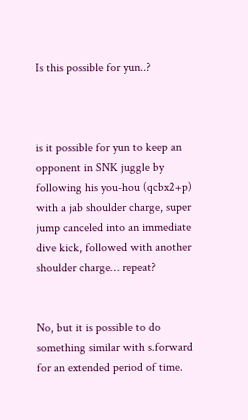Is this possible for yun..?



is it possible for yun to keep an opponent in SNK juggle by following his you-hou (qcbx2+p) with a jab shoulder charge, super jump canceled into an immediate dive kick, followed with another shoulder charge… repeat?


No, but it is possible to do something similar with s.forward for an extended period of time.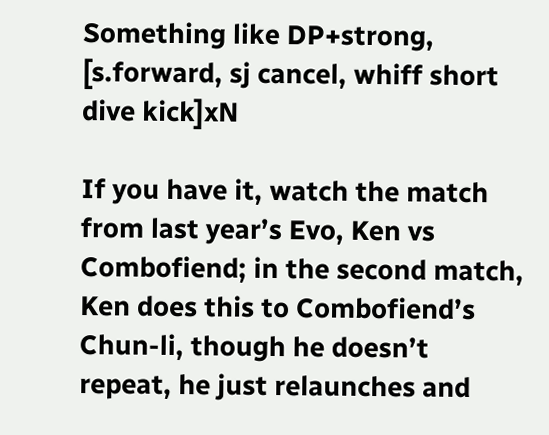Something like DP+strong, [s.forward, sj cancel, whiff short dive kick]xN

If you have it, watch the match from last year’s Evo, Ken vs Combofiend; in the second match, Ken does this to Combofiend’s Chun-li, though he doesn’t repeat, he just relaunches and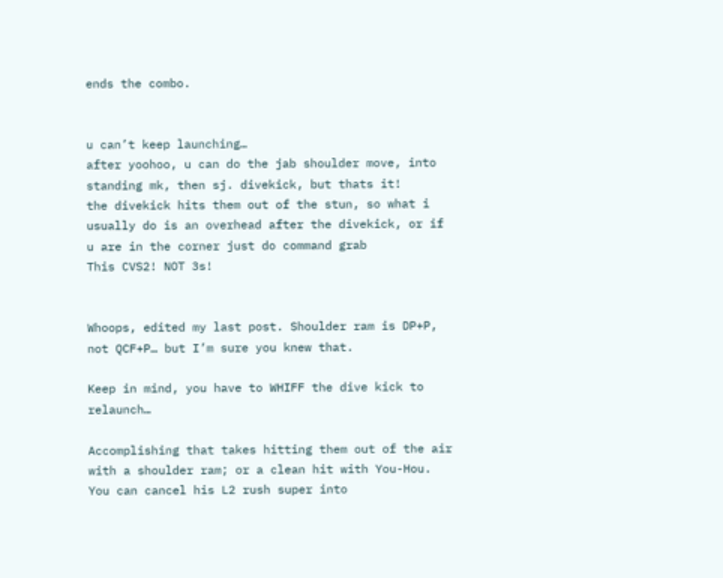ends the combo.


u can’t keep launching…
after yoohoo, u can do the jab shoulder move, into standing mk, then sj. divekick, but thats it!
the divekick hits them out of the stun, so what i usually do is an overhead after the divekick, or if u are in the corner just do command grab
This CVS2! NOT 3s!


Whoops, edited my last post. Shoulder ram is DP+P, not QCF+P… but I’m sure you knew that.

Keep in mind, you have to WHIFF the dive kick to relaunch…

Accomplishing that takes hitting them out of the air with a shoulder ram; or a clean hit with You-Hou.
You can cancel his L2 rush super into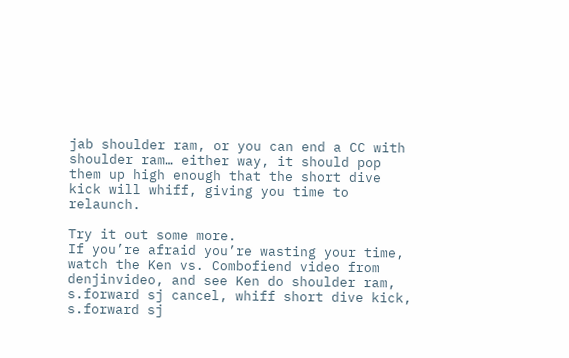jab shoulder ram, or you can end a CC with shoulder ram… either way, it should pop them up high enough that the short dive kick will whiff, giving you time to relaunch.

Try it out some more.
If you’re afraid you’re wasting your time, watch the Ken vs. Combofiend video from denjinvideo, and see Ken do shoulder ram, s.forward sj cancel, whiff short dive kick, s.forward sj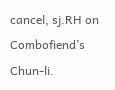cancel, sj.RH on Combofiend’s Chun-li.